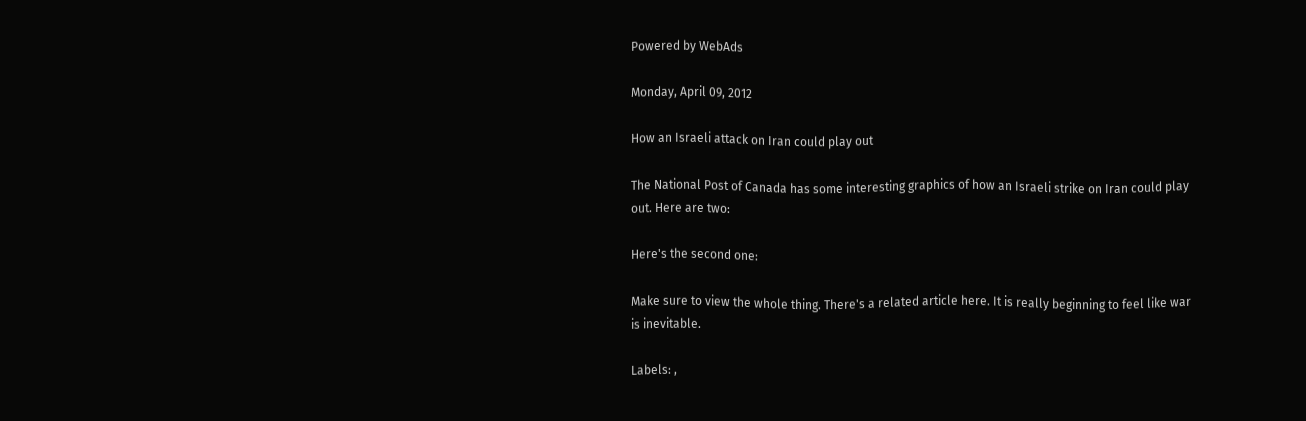Powered by WebAds

Monday, April 09, 2012

How an Israeli attack on Iran could play out

The National Post of Canada has some interesting graphics of how an Israeli strike on Iran could play out. Here are two:

Here's the second one:

Make sure to view the whole thing. There's a related article here. It is really beginning to feel like war is inevitable.

Labels: ,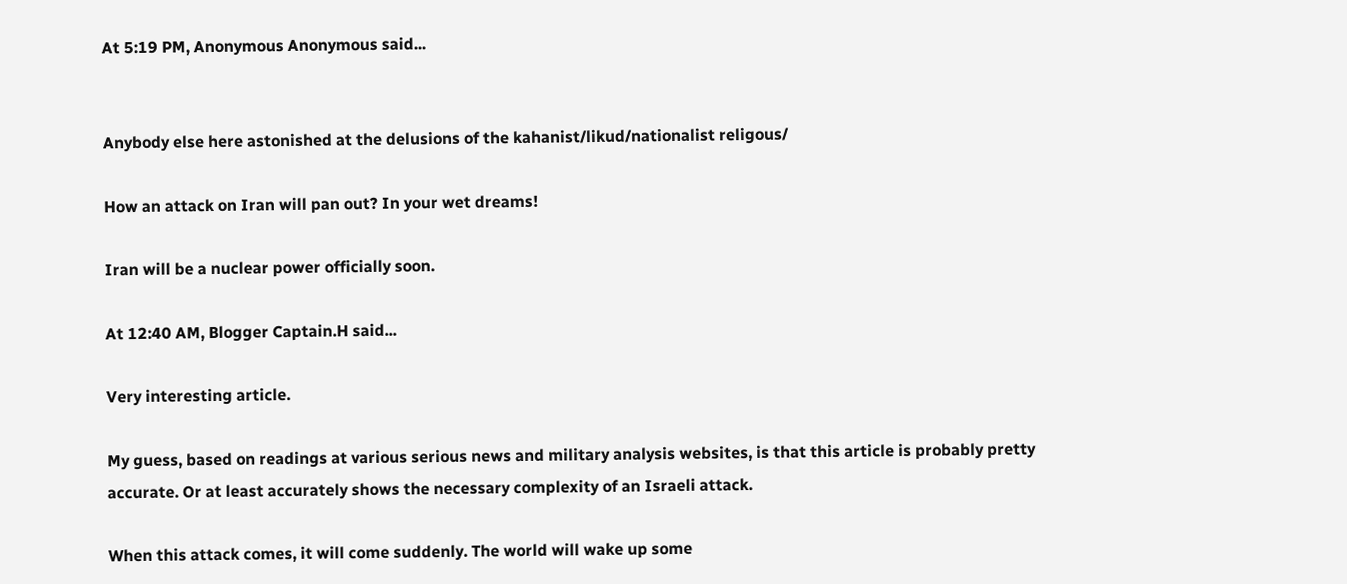At 5:19 PM, Anonymous Anonymous said...


Anybody else here astonished at the delusions of the kahanist/likud/nationalist religous/

How an attack on Iran will pan out? In your wet dreams!

Iran will be a nuclear power officially soon.

At 12:40 AM, Blogger Captain.H said...

Very interesting article.

My guess, based on readings at various serious news and military analysis websites, is that this article is probably pretty accurate. Or at least accurately shows the necessary complexity of an Israeli attack.

When this attack comes, it will come suddenly. The world will wake up some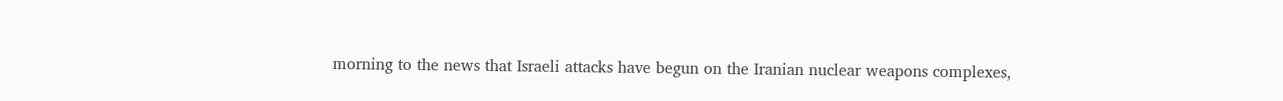morning to the news that Israeli attacks have begun on the Iranian nuclear weapons complexes,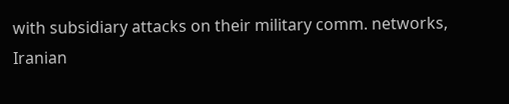with subsidiary attacks on their military comm. networks, Iranian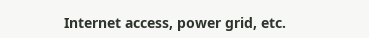Internet access, power grid, etc.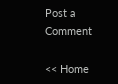Post a Comment

<< Home